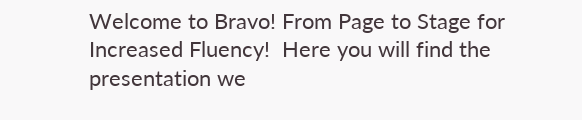Welcome to Bravo! From Page to Stage for Increased Fluency!  Here you will find the presentation we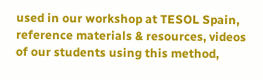used in our workshop at TESOL Spain, reference materials & resources, videos of our students using this method,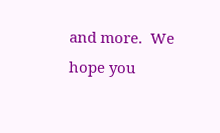and more.  We hope you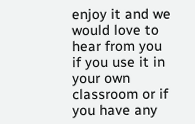enjoy it and we would love to hear from you if you use it in your own classroom or if you have any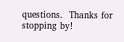questions.  Thanks for stopping by!